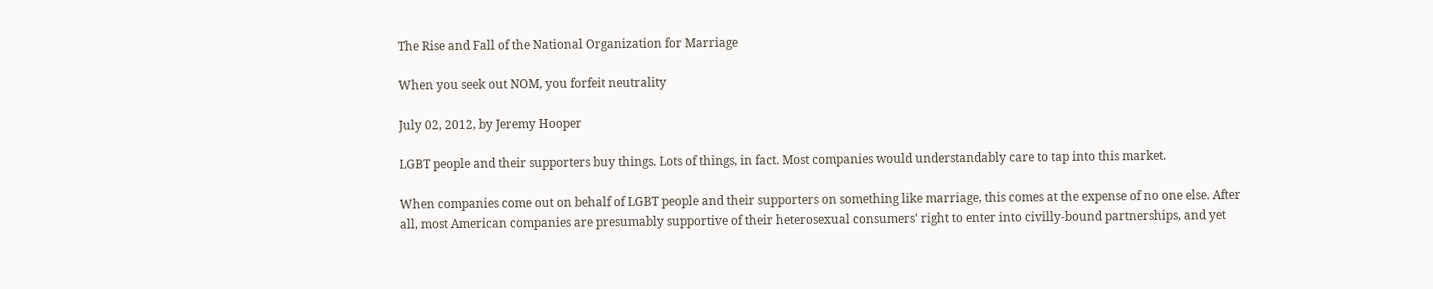The Rise and Fall of the National Organization for Marriage

When you seek out NOM, you forfeit neutrality

July 02, 2012, by Jeremy Hooper

LGBT people and their supporters buy things. Lots of things, in fact. Most companies would understandably care to tap into this market.

When companies come out on behalf of LGBT people and their supporters on something like marriage, this comes at the expense of no one else. After all, most American companies are presumably supportive of their heterosexual consumers' right to enter into civilly-bound partnerships, and yet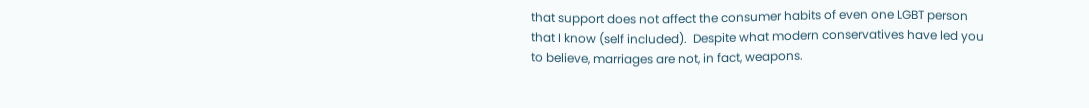that support does not affect the consumer habits of even one LGBT person that I know (self included).  Despite what modern conservatives have led you to believe, marriages are not, in fact, weapons.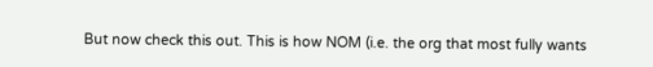But now check this out. This is how NOM (i.e. the org that most fully wants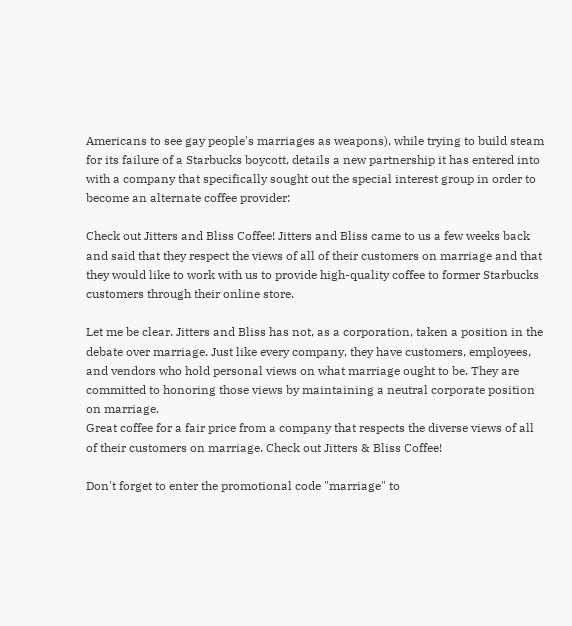Americans to see gay people's marriages as weapons), while trying to build steam for its failure of a Starbucks boycott, details a new partnership it has entered into with a company that specifically sought out the special interest group in order to become an alternate coffee provider:

Check out Jitters and Bliss Coffee! Jitters and Bliss came to us a few weeks back and said that they respect the views of all of their customers on marriage and that they would like to work with us to provide high-quality coffee to former Starbucks customers through their online store.

Let me be clear. Jitters and Bliss has not, as a corporation, taken a position in the debate over marriage. Just like every company, they have customers, employees, and vendors who hold personal views on what marriage ought to be. They are committed to honoring those views by maintaining a neutral corporate position on marriage.
Great coffee for a fair price from a company that respects the diverse views of all of their customers on marriage. Check out Jitters & Bliss Coffee!

Don't forget to enter the promotional code "marriage" to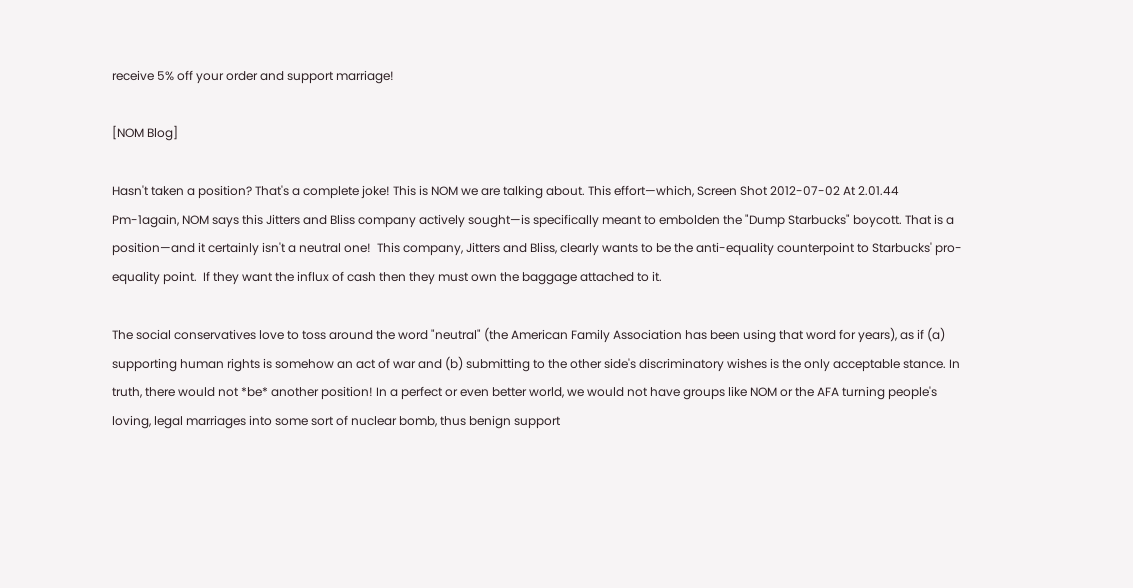receive 5% off your order and support marriage!

[NOM Blog]

Hasn't taken a position? That's a complete joke! This is NOM we are talking about. This effort—which, Screen Shot 2012-07-02 At 2.01.44 Pm-1again, NOM says this Jitters and Bliss company actively sought—is specifically meant to embolden the "Dump Starbucks" boycott. That is a position—and it certainly isn't a neutral one!  This company, Jitters and Bliss, clearly wants to be the anti-equality counterpoint to Starbucks' pro-equality point.  If they want the influx of cash then they must own the baggage attached to it.

The social conservatives love to toss around the word "neutral" (the American Family Association has been using that word for years), as if (a) supporting human rights is somehow an act of war and (b) submitting to the other side's discriminatory wishes is the only acceptable stance. In truth, there would not *be* another position! In a perfect or even better world, we would not have groups like NOM or the AFA turning people's loving, legal marriages into some sort of nuclear bomb, thus benign support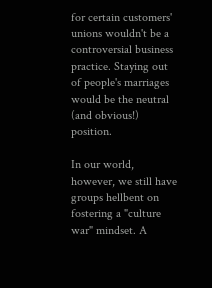for certain customers' unions wouldn't be a controversial business practice. Staying out of people's marriages would be the neutral (and obvious!) position.

In our world, however, we still have groups hellbent on fostering a "culture war" mindset. A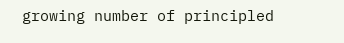growing number of principled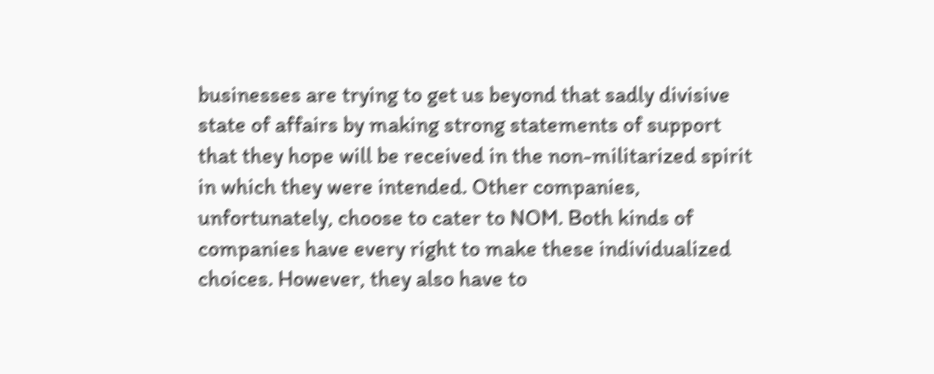businesses are trying to get us beyond that sadly divisive state of affairs by making strong statements of support that they hope will be received in the non-militarized spirit in which they were intended. Other companies, unfortunately, choose to cater to NOM. Both kinds of companies have every right to make these individualized choices. However, they also have to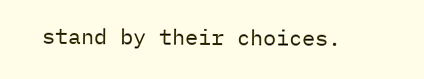stand by their choices.